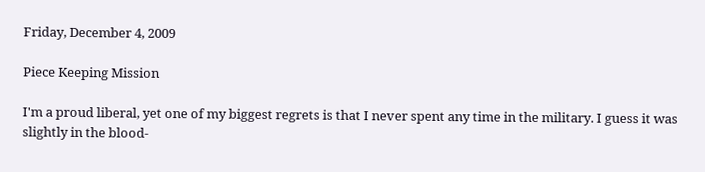Friday, December 4, 2009

Piece Keeping Mission

I'm a proud liberal, yet one of my biggest regrets is that I never spent any time in the military. I guess it was slightly in the blood-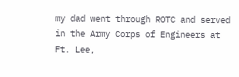my dad went through ROTC and served in the Army Corps of Engineers at Ft. Lee,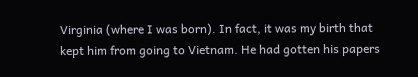Virginia (where I was born). In fact, it was my birth that kept him from going to Vietnam. He had gotten his papers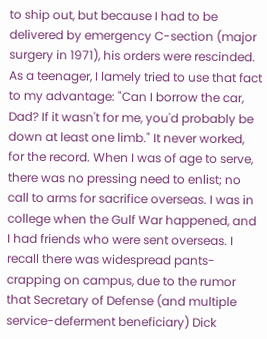to ship out, but because I had to be delivered by emergency C-section (major surgery in 1971), his orders were rescinded. As a teenager, I lamely tried to use that fact to my advantage: "Can I borrow the car, Dad? If it wasn't for me, you'd probably be down at least one limb." It never worked, for the record. When I was of age to serve, there was no pressing need to enlist; no call to arms for sacrifice overseas. I was in college when the Gulf War happened, and I had friends who were sent overseas. I recall there was widespread pants-crapping on campus, due to the rumor that Secretary of Defense (and multiple service-deferment beneficiary) Dick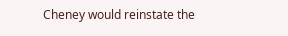Cheney would reinstate the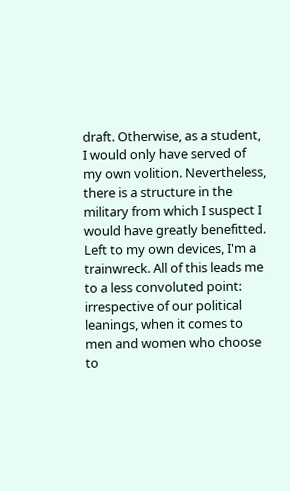draft. Otherwise, as a student, I would only have served of my own volition. Nevertheless, there is a structure in the military from which I suspect I would have greatly benefitted. Left to my own devices, I'm a trainwreck. All of this leads me to a less convoluted point: irrespective of our political leanings, when it comes to men and women who choose to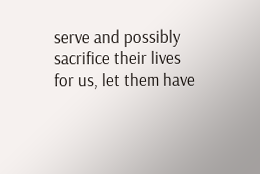serve and possibly sacrifice their lives for us, let them have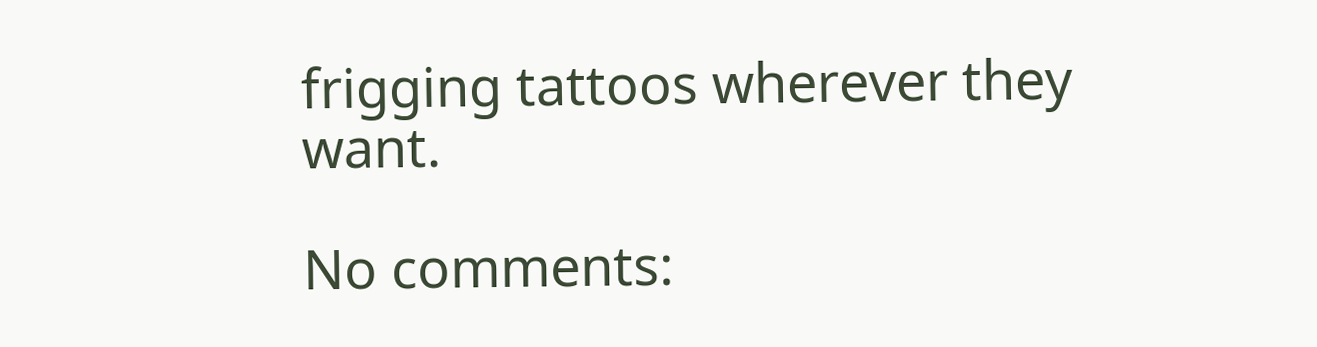frigging tattoos wherever they want.

No comments: